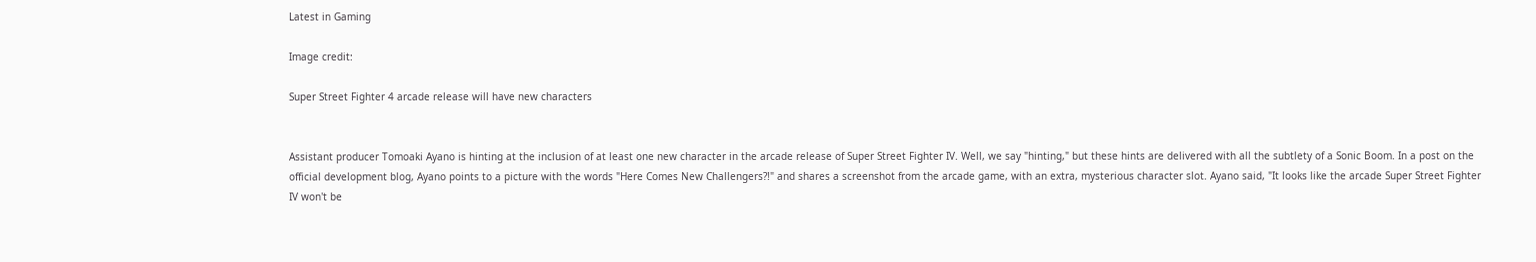Latest in Gaming

Image credit:

Super Street Fighter 4 arcade release will have new characters


Assistant producer Tomoaki Ayano is hinting at the inclusion of at least one new character in the arcade release of Super Street Fighter IV. Well, we say "hinting," but these hints are delivered with all the subtlety of a Sonic Boom. In a post on the official development blog, Ayano points to a picture with the words "Here Comes New Challengers?!" and shares a screenshot from the arcade game, with an extra, mysterious character slot. Ayano said, "It looks like the arcade Super Street Fighter IV won't be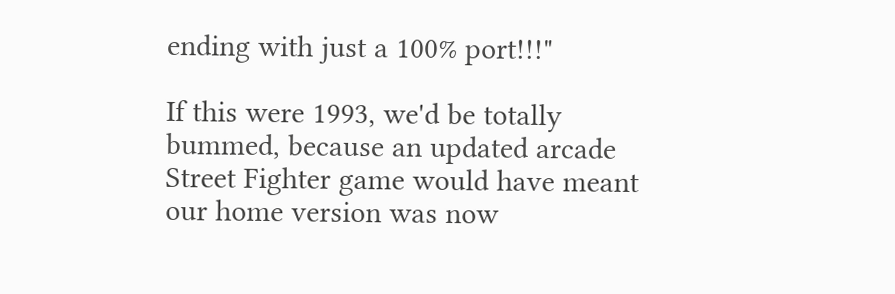ending with just a 100% port!!!"

If this were 1993, we'd be totally bummed, because an updated arcade Street Fighter game would have meant our home version was now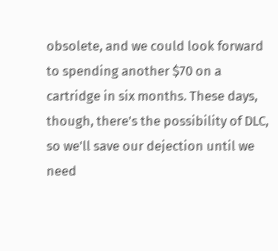obsolete, and we could look forward to spending another $70 on a cartridge in six months. These days, though, there's the possibility of DLC, so we'll save our dejection until we need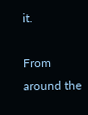it.

From around the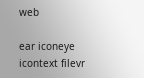web

ear iconeye icontext filevr